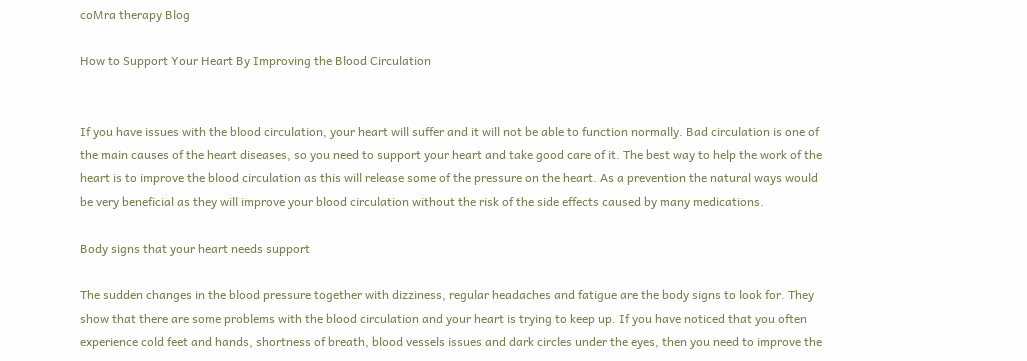coMra therapy Blog

How to Support Your Heart By Improving the Blood Circulation


If you have issues with the blood circulation, your heart will suffer and it will not be able to function normally. Bad circulation is one of the main causes of the heart diseases, so you need to support your heart and take good care of it. The best way to help the work of the heart is to improve the blood circulation as this will release some of the pressure on the heart. As a prevention the natural ways would be very beneficial as they will improve your blood circulation without the risk of the side effects caused by many medications.

Body signs that your heart needs support

The sudden changes in the blood pressure together with dizziness, regular headaches and fatigue are the body signs to look for. They show that there are some problems with the blood circulation and your heart is trying to keep up. If you have noticed that you often experience cold feet and hands, shortness of breath, blood vessels issues and dark circles under the eyes, then you need to improve the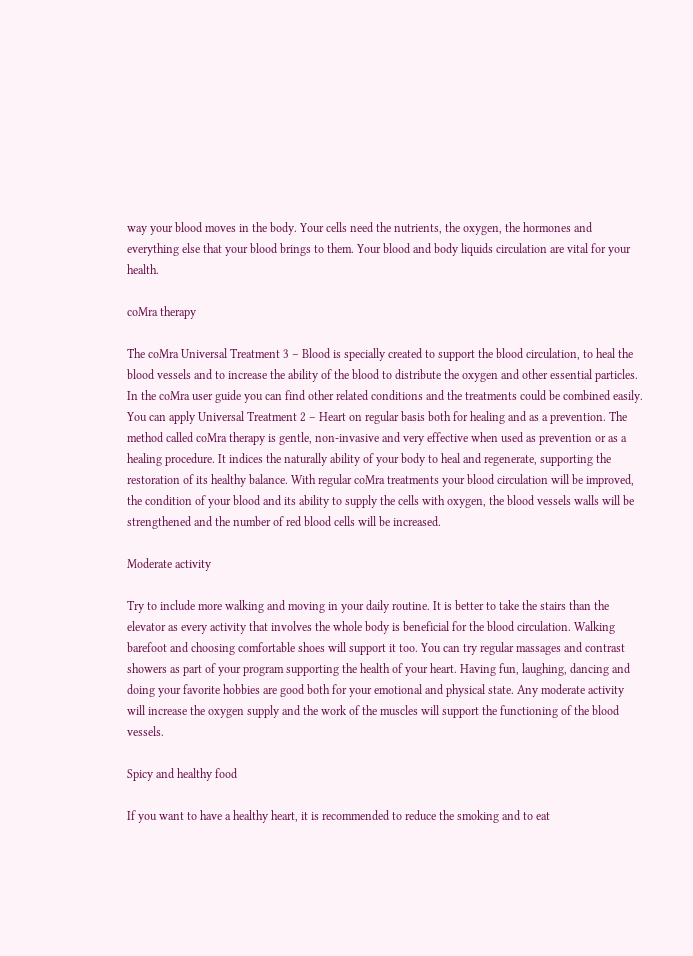way your blood moves in the body. Your cells need the nutrients, the oxygen, the hormones and everything else that your blood brings to them. Your blood and body liquids circulation are vital for your health.

coMra therapy

The coMra Universal Treatment 3 – Blood is specially created to support the blood circulation, to heal the blood vessels and to increase the ability of the blood to distribute the oxygen and other essential particles. In the coMra user guide you can find other related conditions and the treatments could be combined easily. You can apply Universal Treatment 2 – Heart on regular basis both for healing and as a prevention. The method called coMra therapy is gentle, non-invasive and very effective when used as prevention or as a healing procedure. It indices the naturally ability of your body to heal and regenerate, supporting the restoration of its healthy balance. With regular coMra treatments your blood circulation will be improved, the condition of your blood and its ability to supply the cells with oxygen, the blood vessels walls will be strengthened and the number of red blood cells will be increased.

Moderate activity

Try to include more walking and moving in your daily routine. It is better to take the stairs than the elevator as every activity that involves the whole body is beneficial for the blood circulation. Walking barefoot and choosing comfortable shoes will support it too. You can try regular massages and contrast showers as part of your program supporting the health of your heart. Having fun, laughing, dancing and doing your favorite hobbies are good both for your emotional and physical state. Any moderate activity will increase the oxygen supply and the work of the muscles will support the functioning of the blood vessels.

Spicy and healthy food

If you want to have a healthy heart, it is recommended to reduce the smoking and to eat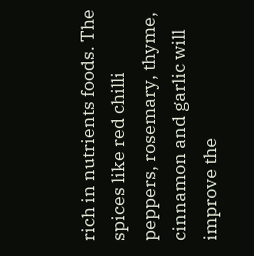rich in nutrients foods. The spices like red chilli peppers, rosemary, thyme, cinnamon and garlic will improve the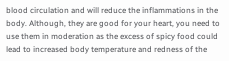blood circulation and will reduce the inflammations in the body. Although, they are good for your heart, you need to use them in moderation as the excess of spicy food could lead to increased body temperature and redness of the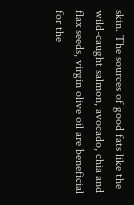skin. The sources of good fats like the wild-caught salmon, avocado, chia and flax seeds, virgin olive oil are beneficial for the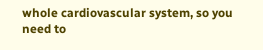whole cardiovascular system, so you need to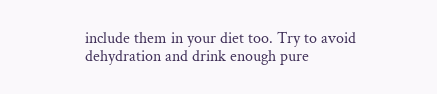include them in your diet too. Try to avoid dehydration and drink enough pure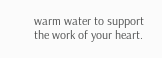warm water to support the work of your heart.